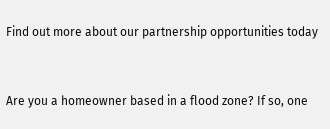Find out more about our partnership opportunities today


Are you a homeowner based in a flood zone? If so, one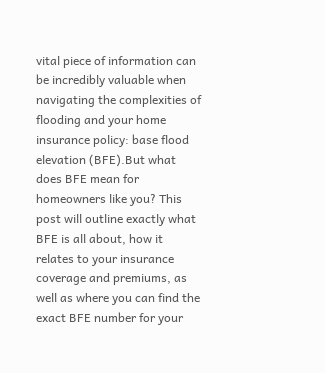vital piece of information can be incredibly valuable when navigating the complexities of flooding and your home insurance policy: base flood elevation (BFE).But what does BFE mean for homeowners like you? This post will outline exactly what BFE is all about, how it relates to your insurance coverage and premiums, as well as where you can find the exact BFE number for your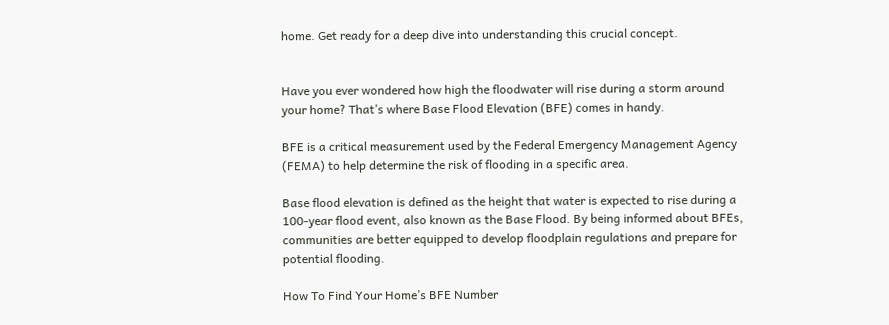home. Get ready for a deep dive into understanding this crucial concept.


Have you ever wondered how high the floodwater will rise during a storm around your home? That’s where Base Flood Elevation (BFE) comes in handy.

BFE is a critical measurement used by the Federal Emergency Management Agency (FEMA) to help determine the risk of flooding in a specific area.

Base flood elevation is defined as the height that water is expected to rise during a 100-year flood event, also known as the Base Flood. By being informed about BFEs, communities are better equipped to develop floodplain regulations and prepare for potential flooding.

How To Find Your Home’s BFE Number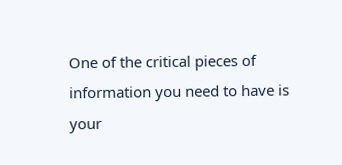One of the critical pieces of information you need to have is your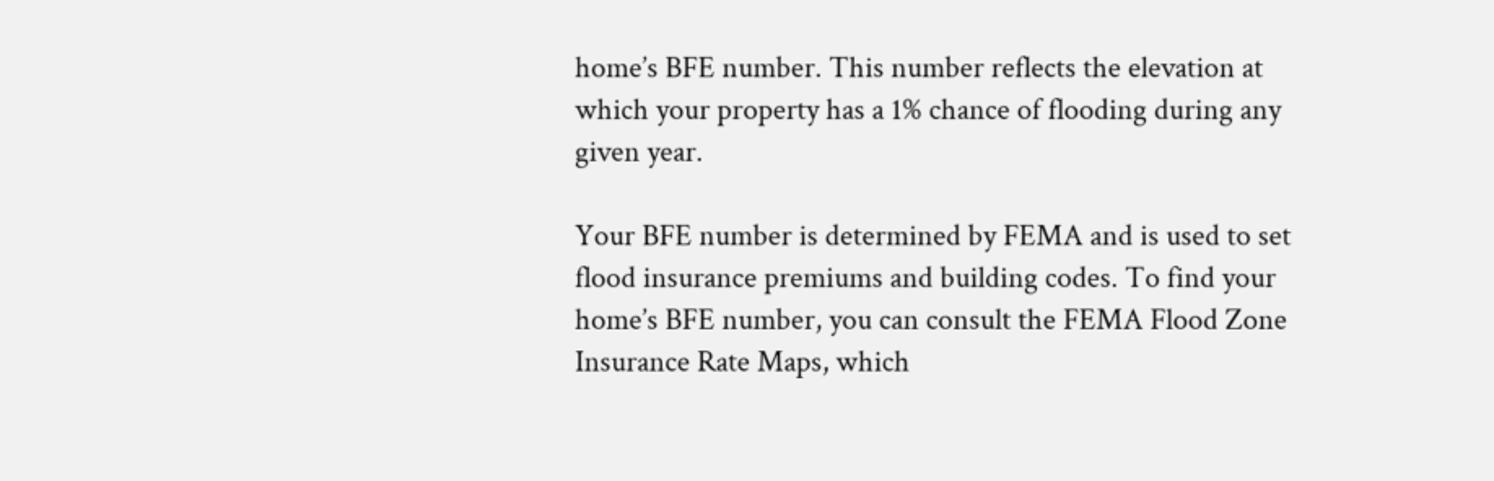home’s BFE number. This number reflects the elevation at which your property has a 1% chance of flooding during any given year.

Your BFE number is determined by FEMA and is used to set flood insurance premiums and building codes. To find your home’s BFE number, you can consult the FEMA Flood Zone Insurance Rate Maps, which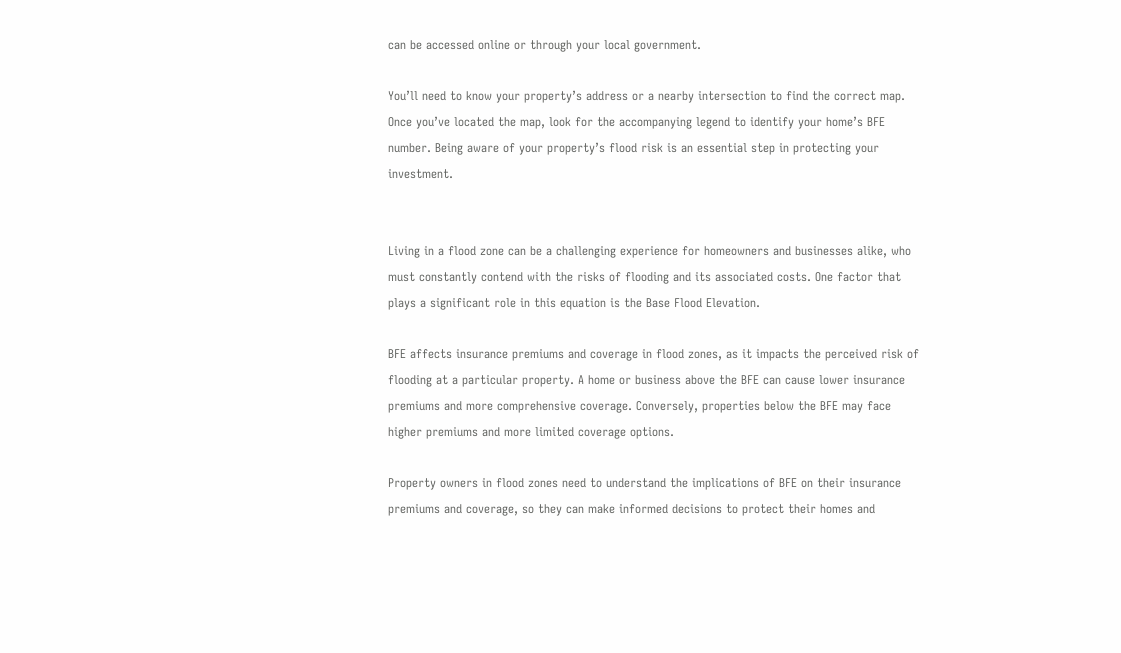can be accessed online or through your local government.

You’ll need to know your property’s address or a nearby intersection to find the correct map. Once you’ve located the map, look for the accompanying legend to identify your home’s BFE number. Being aware of your property’s flood risk is an essential step in protecting your investment.


Living in a flood zone can be a challenging experience for homeowners and businesses alike, who must constantly contend with the risks of flooding and its associated costs. One factor that plays a significant role in this equation is the Base Flood Elevation.

BFE affects insurance premiums and coverage in flood zones, as it impacts the perceived risk of flooding at a particular property. A home or business above the BFE can cause lower insurance premiums and more comprehensive coverage. Conversely, properties below the BFE may face higher premiums and more limited coverage options.

Property owners in flood zones need to understand the implications of BFE on their insurance premiums and coverage, so they can make informed decisions to protect their homes and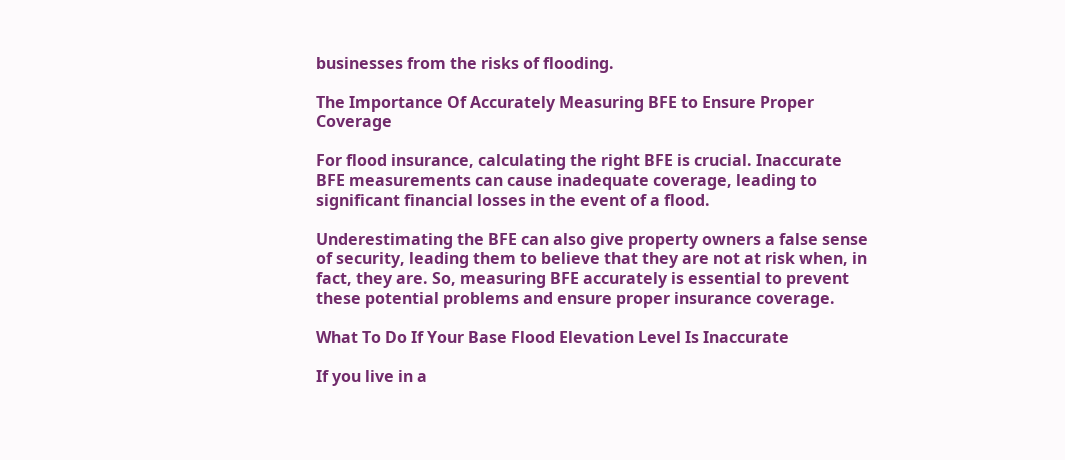businesses from the risks of flooding.

The Importance Of Accurately Measuring BFE to Ensure Proper Coverage

For flood insurance, calculating the right BFE is crucial. Inaccurate BFE measurements can cause inadequate coverage, leading to significant financial losses in the event of a flood.

Underestimating the BFE can also give property owners a false sense of security, leading them to believe that they are not at risk when, in fact, they are. So, measuring BFE accurately is essential to prevent these potential problems and ensure proper insurance coverage.

What To Do If Your Base Flood Elevation Level Is Inaccurate

If you live in a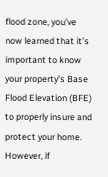flood zone, you’ve now learned that it’s important to know your property’s Base Flood Elevation (BFE) to properly insure and protect your home. However, if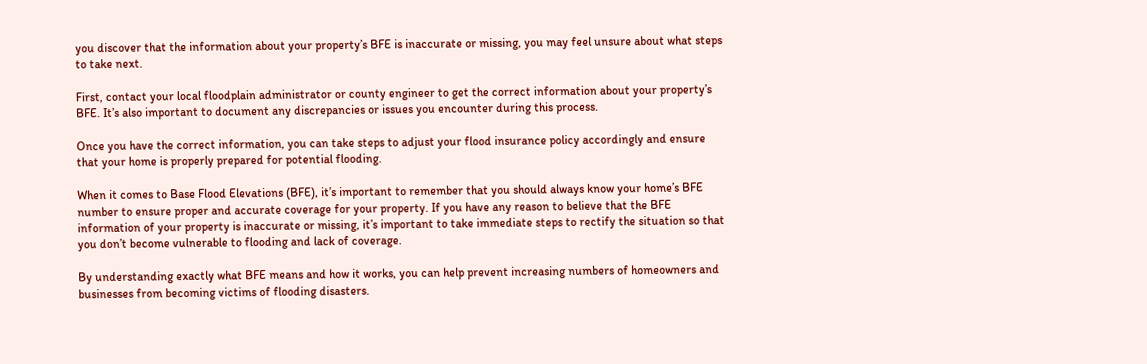you discover that the information about your property’s BFE is inaccurate or missing, you may feel unsure about what steps to take next.

First, contact your local floodplain administrator or county engineer to get the correct information about your property’s BFE. It’s also important to document any discrepancies or issues you encounter during this process.

Once you have the correct information, you can take steps to adjust your flood insurance policy accordingly and ensure that your home is properly prepared for potential flooding.

When it comes to Base Flood Elevations (BFE), it’s important to remember that you should always know your home’s BFE number to ensure proper and accurate coverage for your property. If you have any reason to believe that the BFE information of your property is inaccurate or missing, it’s important to take immediate steps to rectify the situation so that you don’t become vulnerable to flooding and lack of coverage.

By understanding exactly what BFE means and how it works, you can help prevent increasing numbers of homeowners and businesses from becoming victims of flooding disasters.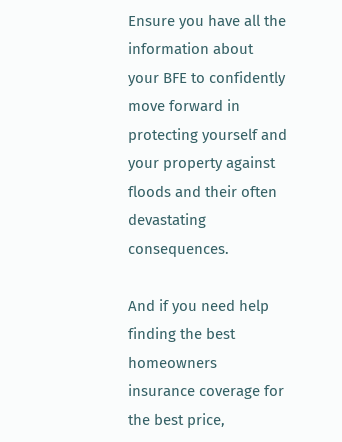Ensure you have all the information about your BFE to confidently move forward in protecting yourself and your property against floods and their often devastating consequences.

And if you need help finding the best homeowners insurance coverage for the best price,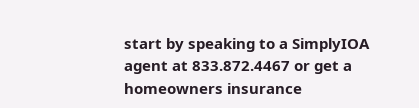start by speaking to a SimplyIOA agent at 833.872.4467 or get a homeowners insurance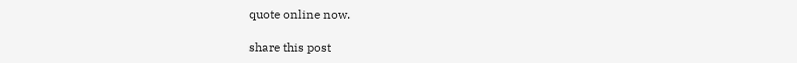quote online now.

share this post